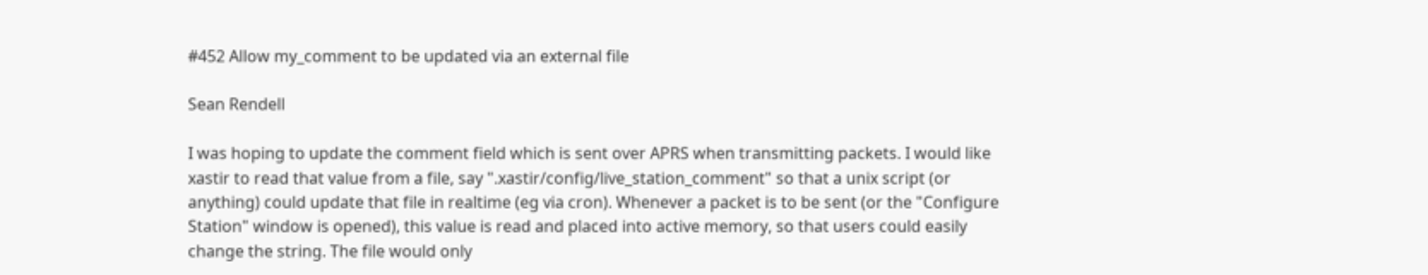#452 Allow my_comment to be updated via an external file

Sean Rendell

I was hoping to update the comment field which is sent over APRS when transmitting packets. I would like xastir to read that value from a file, say ".xastir/config/live_station_comment" so that a unix script (or anything) could update that file in realtime (eg via cron). Whenever a packet is to be sent (or the "Configure Station" window is opened), this value is read and placed into active memory, so that users could easily change the string. The file would only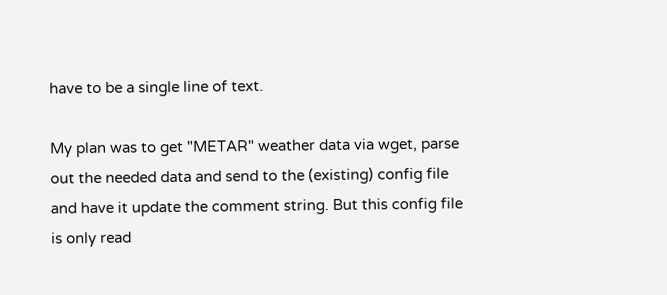have to be a single line of text.

My plan was to get "METAR" weather data via wget, parse out the needed data and send to the (existing) config file and have it update the comment string. But this config file is only read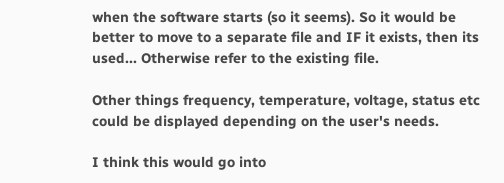when the software starts (so it seems). So it would be better to move to a separate file and IF it exists, then its used... Otherwise refer to the existing file.

Other things frequency, temperature, voltage, status etc could be displayed depending on the user's needs.

I think this would go into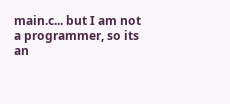main.c... but I am not a programmer, so its an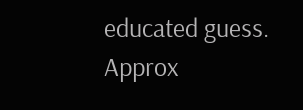educated guess.
Approx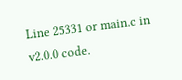Line 25331 or main.c in v2.0.0 code.